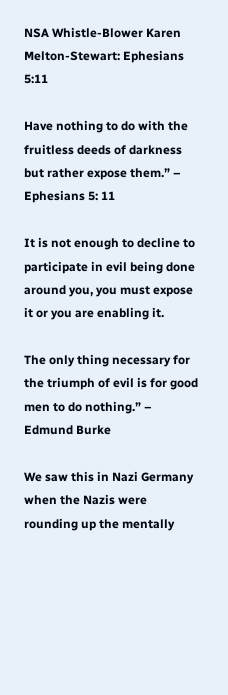NSA Whistle-Blower Karen Melton-Stewart: Ephesians 5:11

Have nothing to do with the fruitless deeds of darkness but rather expose them.” – Ephesians 5: 11

It is not enough to decline to participate in evil being done around you, you must expose it or you are enabling it.

The only thing necessary for the triumph of evil is for good men to do nothing.” – Edmund Burke

We saw this in Nazi Germany when the Nazis were rounding up the mentally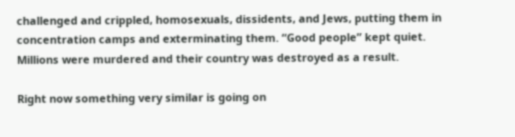challenged and crippled, homosexuals, dissidents, and Jews, putting them in concentration camps and exterminating them. “Good people” kept quiet. Millions were murdered and their country was destroyed as a result.

Right now something very similar is going on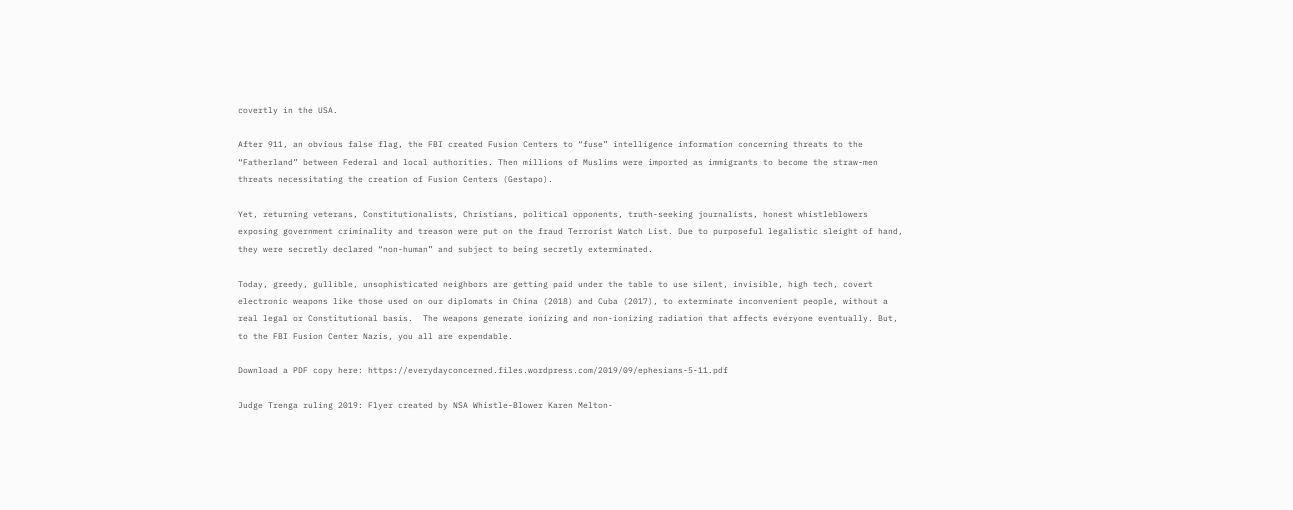covertly in the USA.

After 911, an obvious false flag, the FBI created Fusion Centers to “fuse” intelligence information concerning threats to the “Fatherland” between Federal and local authorities. Then millions of Muslims were imported as immigrants to become the straw-men threats necessitating the creation of Fusion Centers (Gestapo).

Yet, returning veterans, Constitutionalists, Christians, political opponents, truth-seeking journalists, honest whistleblowers exposing government criminality and treason were put on the fraud Terrorist Watch List. Due to purposeful legalistic sleight of hand, they were secretly declared “non-human” and subject to being secretly exterminated.

Today, greedy, gullible, unsophisticated neighbors are getting paid under the table to use silent, invisible, high tech, covert electronic weapons like those used on our diplomats in China (2018) and Cuba (2017), to exterminate inconvenient people, without a real legal or Constitutional basis.  The weapons generate ionizing and non-ionizing radiation that affects everyone eventually. But, to the FBI Fusion Center Nazis, you all are expendable.

Download a PDF copy here: https://everydayconcerned.files.wordpress.com/2019/09/ephesians-5-11.pdf

Judge Trenga ruling 2019: Flyer created by NSA Whistle-Blower Karen Melton-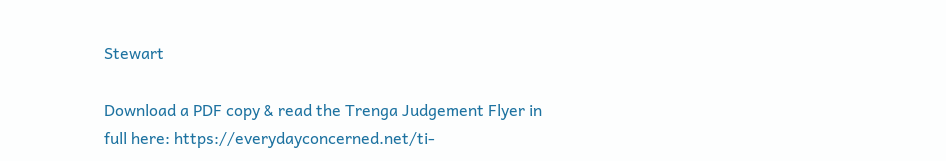Stewart

Download a PDF copy & read the Trenga Judgement Flyer in full here: https://everydayconcerned.net/ti-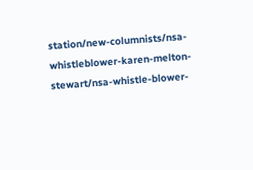station/new-columnists/nsa-whistleblower-karen-melton-stewart/nsa-whistle-blower-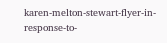karen-melton-stewart-flyer-in-response-to-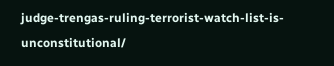judge-trengas-ruling-terrorist-watch-list-is-unconstitutional/